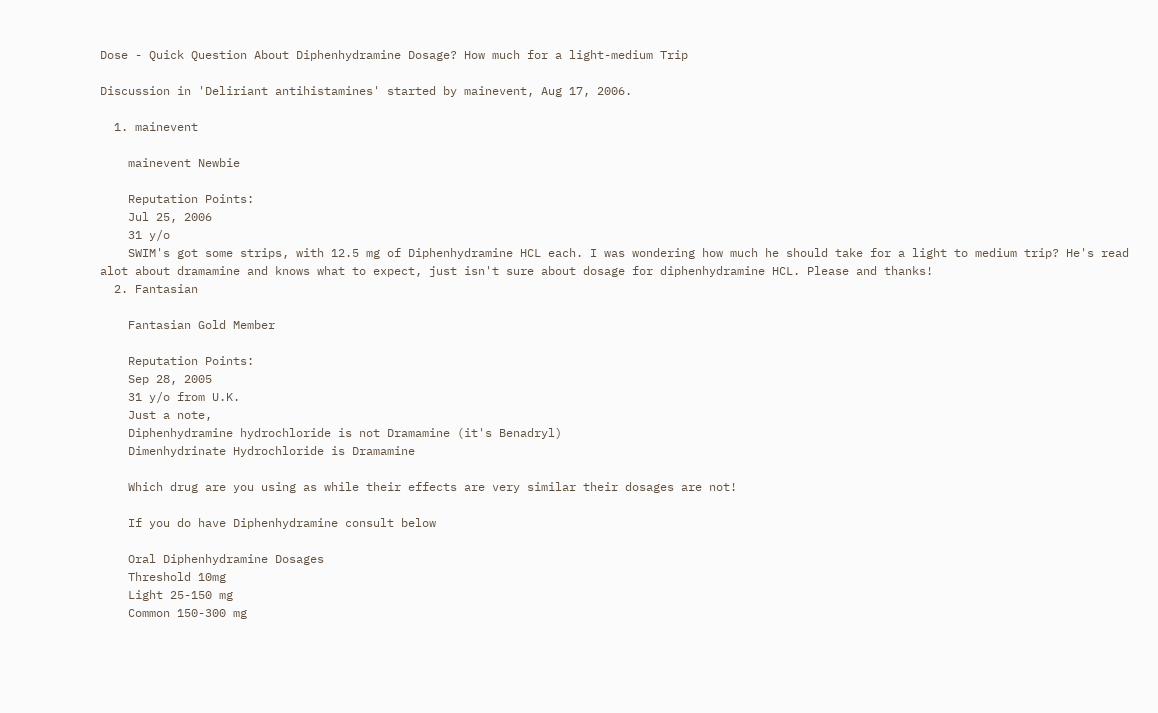Dose - Quick Question About Diphenhydramine Dosage? How much for a light-medium Trip

Discussion in 'Deliriant antihistamines' started by mainevent, Aug 17, 2006.

  1. mainevent

    mainevent Newbie

    Reputation Points:
    Jul 25, 2006
    31 y/o
    SWIM's got some strips, with 12.5 mg of Diphenhydramine HCL each. I was wondering how much he should take for a light to medium trip? He's read alot about dramamine and knows what to expect, just isn't sure about dosage for diphenhydramine HCL. Please and thanks!
  2. Fantasian

    Fantasian Gold Member

    Reputation Points:
    Sep 28, 2005
    31 y/o from U.K.
    Just a note,
    Diphenhydramine hydrochloride is not Dramamine (it's Benadryl)
    Dimenhydrinate Hydrochloride is Dramamine

    Which drug are you using as while their effects are very similar their dosages are not!

    If you do have Diphenhydramine consult below

    Oral Diphenhydramine Dosages
    Threshold 10mg
    Light 25-150 mg
    Common 150-300 mg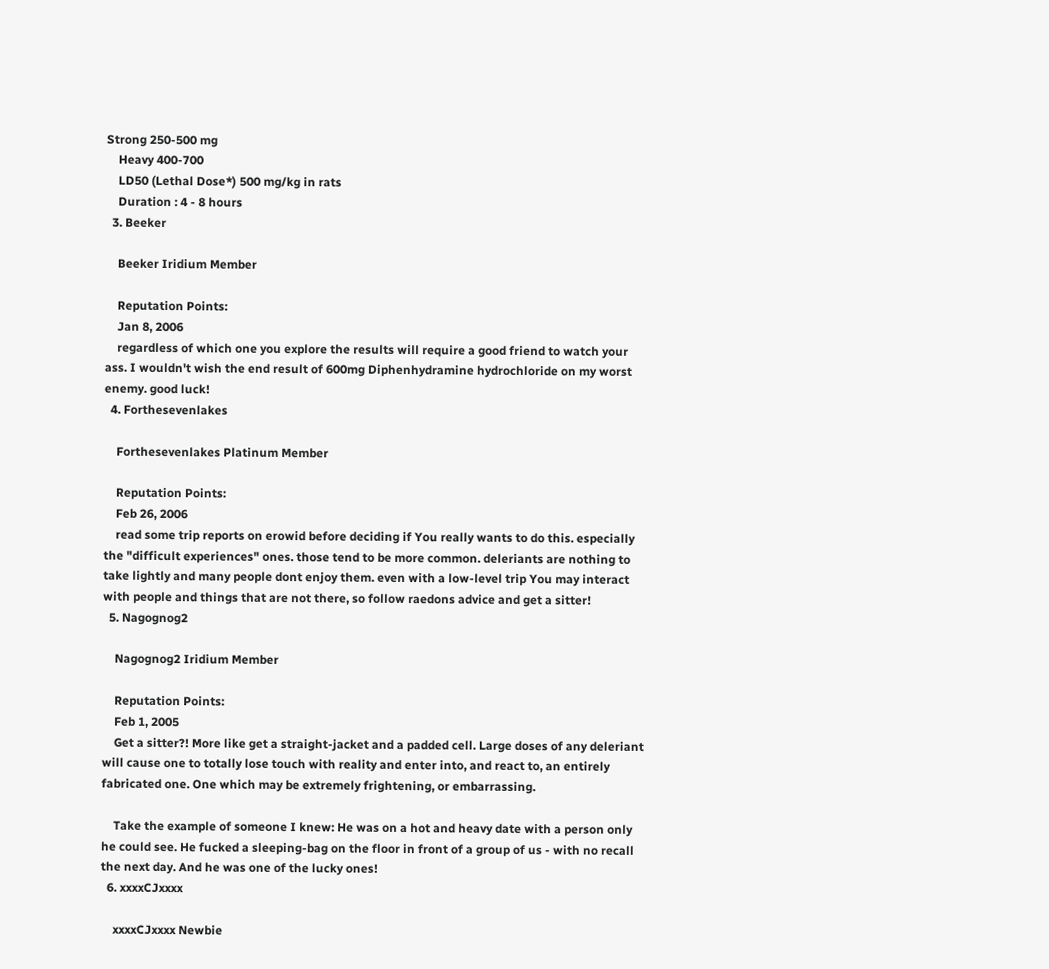Strong 250-500 mg
    Heavy 400-700
    LD50 (Lethal Dose*) 500 mg/kg in rats
    Duration : 4 - 8 hours
  3. Beeker

    Beeker Iridium Member

    Reputation Points:
    Jan 8, 2006
    regardless of which one you explore the results will require a good friend to watch your ass. I wouldn't wish the end result of 600mg Diphenhydramine hydrochloride on my worst enemy. good luck!
  4. Forthesevenlakes

    Forthesevenlakes Platinum Member

    Reputation Points:
    Feb 26, 2006
    read some trip reports on erowid before deciding if You really wants to do this. especially the "difficult experiences" ones. those tend to be more common. deleriants are nothing to take lightly and many people dont enjoy them. even with a low-level trip You may interact with people and things that are not there, so follow raedons advice and get a sitter!
  5. Nagognog2

    Nagognog2 Iridium Member

    Reputation Points:
    Feb 1, 2005
    Get a sitter?! More like get a straight-jacket and a padded cell. Large doses of any deleriant will cause one to totally lose touch with reality and enter into, and react to, an entirely fabricated one. One which may be extremely frightening, or embarrassing.

    Take the example of someone I knew: He was on a hot and heavy date with a person only he could see. He fucked a sleeping-bag on the floor in front of a group of us - with no recall the next day. And he was one of the lucky ones!
  6. xxxxCJxxxx

    xxxxCJxxxx Newbie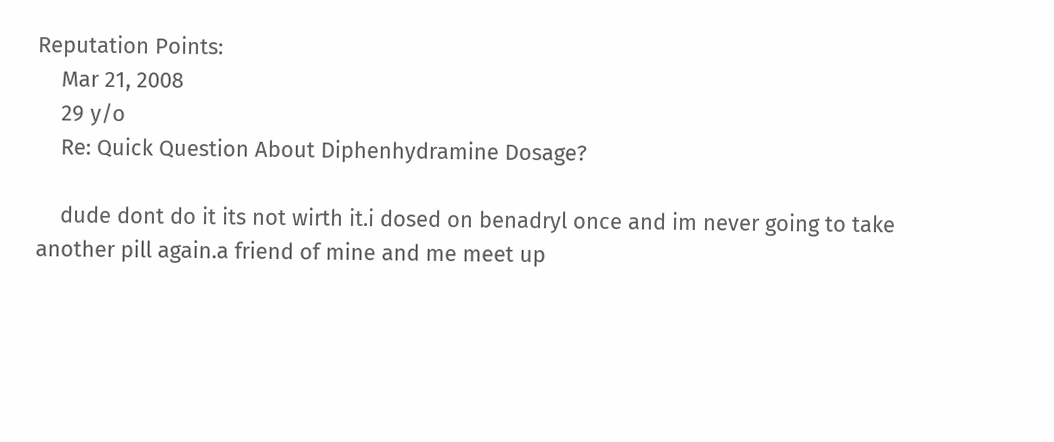Reputation Points:
    Mar 21, 2008
    29 y/o
    Re: Quick Question About Diphenhydramine Dosage?

    dude dont do it its not wirth it.i dosed on benadryl once and im never going to take another pill again.a friend of mine and me meet up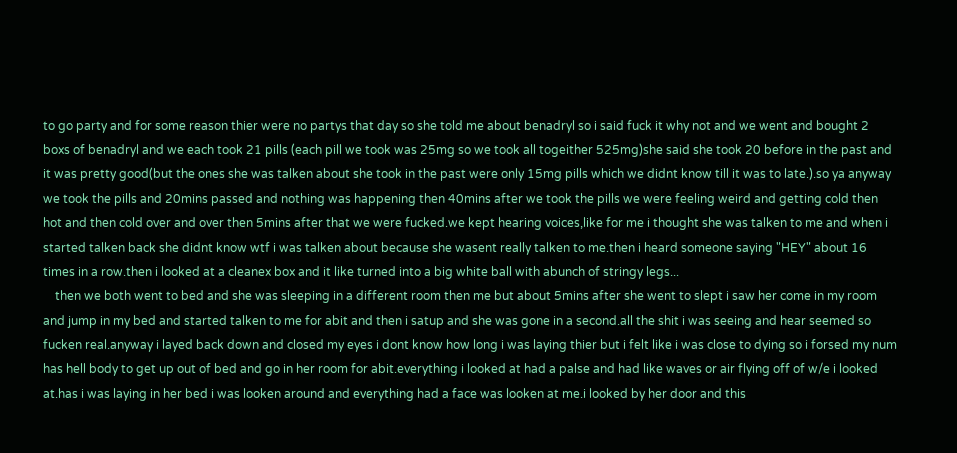to go party and for some reason thier were no partys that day so she told me about benadryl so i said fuck it why not and we went and bought 2 boxs of benadryl and we each took 21 pills (each pill we took was 25mg so we took all togeither 525mg)she said she took 20 before in the past and it was pretty good(but the ones she was talken about she took in the past were only 15mg pills which we didnt know till it was to late.).so ya anyway we took the pills and 20mins passed and nothing was happening then 40mins after we took the pills we were feeling weird and getting cold then hot and then cold over and over then 5mins after that we were fucked.we kept hearing voices,like for me i thought she was talken to me and when i started talken back she didnt know wtf i was talken about because she wasent really talken to me.then i heard someone saying "HEY" about 16 times in a row.then i looked at a cleanex box and it like turned into a big white ball with abunch of stringy legs...
    then we both went to bed and she was sleeping in a different room then me but about 5mins after she went to slept i saw her come in my room and jump in my bed and started talken to me for abit and then i satup and she was gone in a second.all the shit i was seeing and hear seemed so fucken real.anyway i layed back down and closed my eyes i dont know how long i was laying thier but i felt like i was close to dying so i forsed my num has hell body to get up out of bed and go in her room for abit.everything i looked at had a palse and had like waves or air flying off of w/e i looked at.has i was laying in her bed i was looken around and everything had a face was looken at me.i looked by her door and this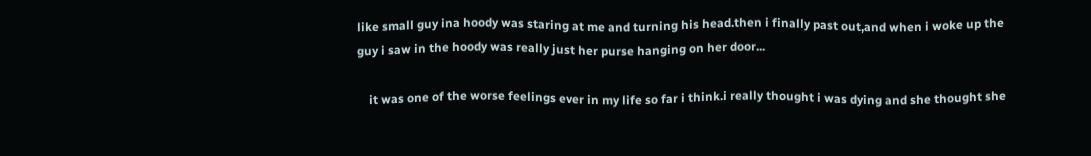like small guy ina hoody was staring at me and turning his head.then i finally past out,and when i woke up the guy i saw in the hoody was really just her purse hanging on her door...

    it was one of the worse feelings ever in my life so far i think.i really thought i was dying and she thought she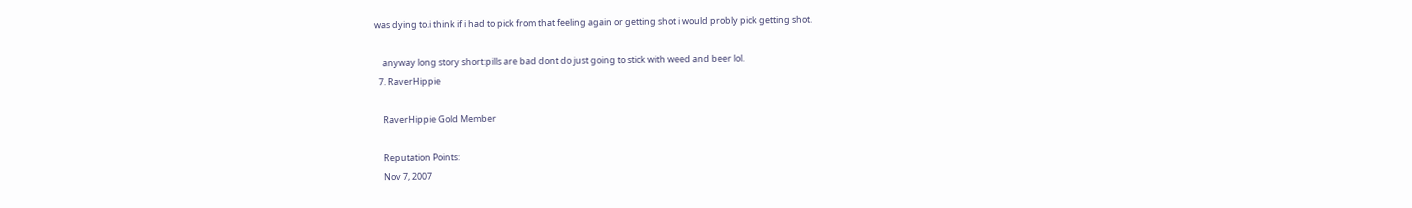was dying to.i think if i had to pick from that feeling again or getting shot i would probly pick getting shot.

    anyway long story short:pills are bad dont do just going to stick with weed and beer lol.
  7. RaverHippie

    RaverHippie Gold Member

    Reputation Points:
    Nov 7, 2007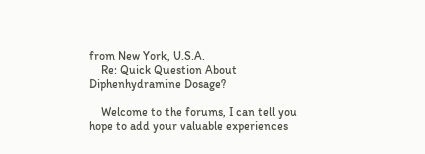from New York, U.S.A.
    Re: Quick Question About Diphenhydramine Dosage?

    Welcome to the forums, I can tell you hope to add your valuable experiences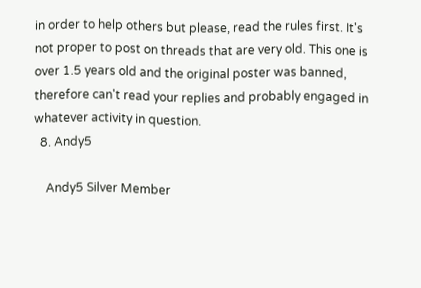in order to help others but please, read the rules first. It's not proper to post on threads that are very old. This one is over 1.5 years old and the original poster was banned, therefore can't read your replies and probably engaged in whatever activity in question.
  8. Andy5

    Andy5 Silver Member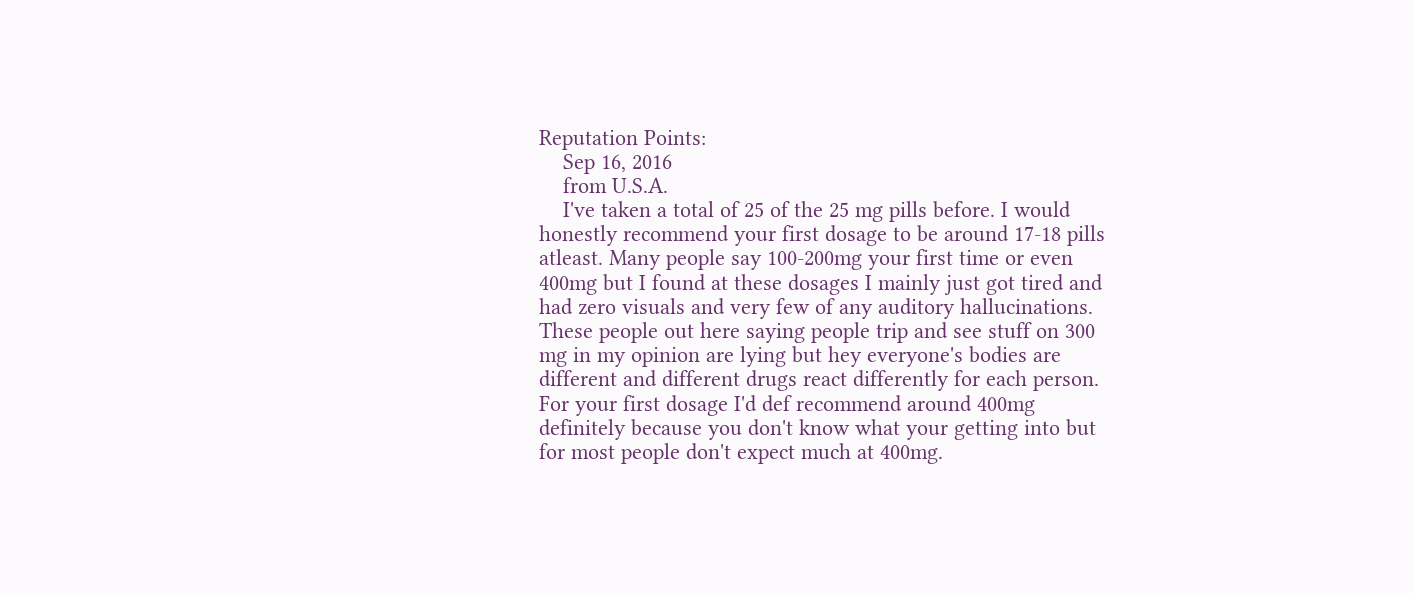Reputation Points:
    Sep 16, 2016
    from U.S.A.
    I've taken a total of 25 of the 25 mg pills before. I would honestly recommend your first dosage to be around 17-18 pills atleast. Many people say 100-200mg your first time or even 400mg but I found at these dosages I mainly just got tired and had zero visuals and very few of any auditory hallucinations. These people out here saying people trip and see stuff on 300 mg in my opinion are lying but hey everyone's bodies are different and different drugs react differently for each person. For your first dosage I'd def recommend around 400mg definitely because you don't know what your getting into but for most people don't expect much at 400mg.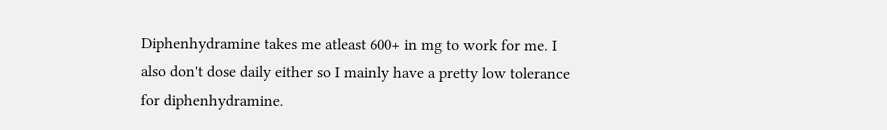Diphenhydramine takes me atleast 600+ in mg to work for me. I also don't dose daily either so I mainly have a pretty low tolerance for diphenhydramine.